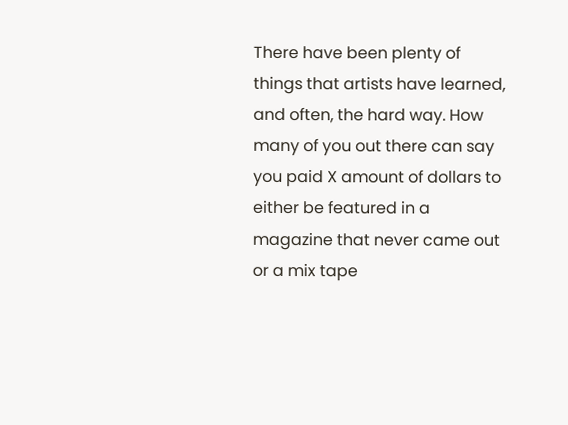There have been plenty of things that artists have learned, and often, the hard way. How many of you out there can say you paid X amount of dollars to either be featured in a magazine that never came out or a mix tape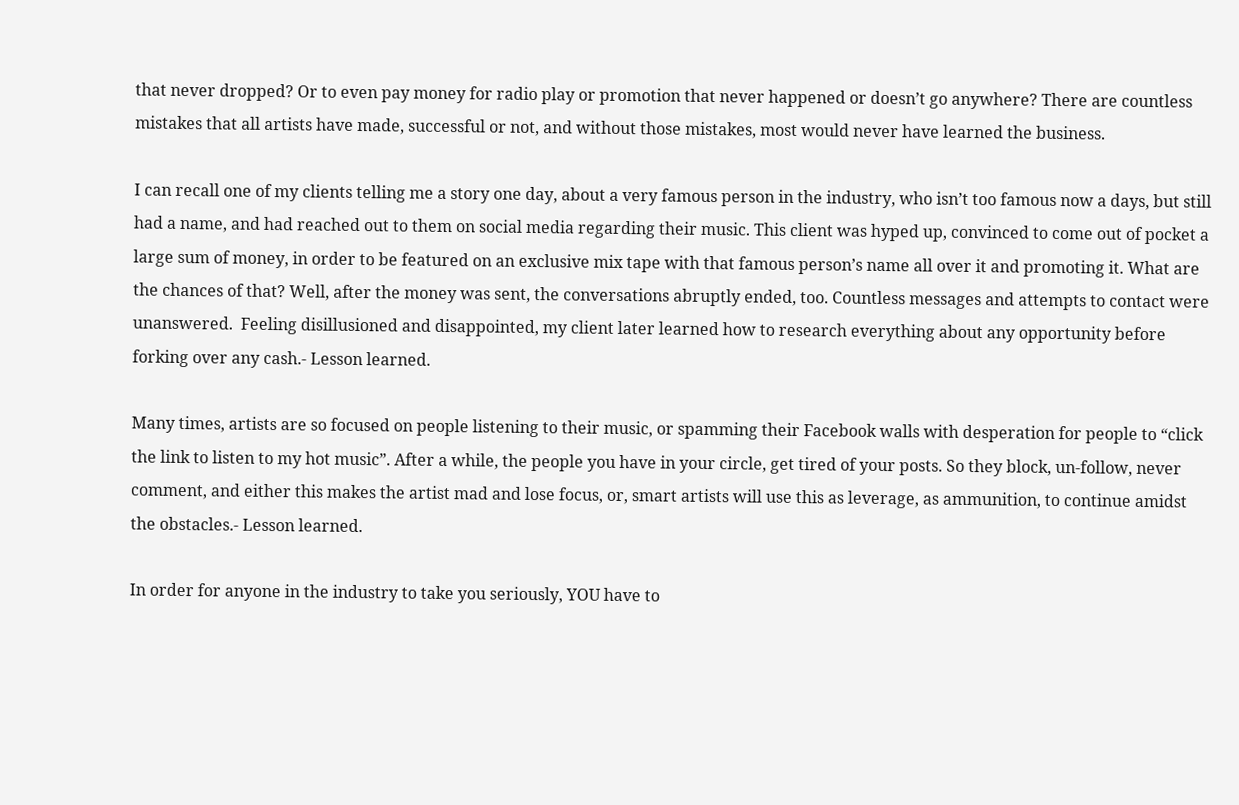that never dropped? Or to even pay money for radio play or promotion that never happened or doesn’t go anywhere? There are countless mistakes that all artists have made, successful or not, and without those mistakes, most would never have learned the business.

I can recall one of my clients telling me a story one day, about a very famous person in the industry, who isn’t too famous now a days, but still had a name, and had reached out to them on social media regarding their music. This client was hyped up, convinced to come out of pocket a large sum of money, in order to be featured on an exclusive mix tape with that famous person’s name all over it and promoting it. What are the chances of that? Well, after the money was sent, the conversations abruptly ended, too. Countless messages and attempts to contact were unanswered.  Feeling disillusioned and disappointed, my client later learned how to research everything about any opportunity before forking over any cash.- Lesson learned.

Many times, artists are so focused on people listening to their music, or spamming their Facebook walls with desperation for people to “click the link to listen to my hot music”. After a while, the people you have in your circle, get tired of your posts. So they block, un-follow, never comment, and either this makes the artist mad and lose focus, or, smart artists will use this as leverage, as ammunition, to continue amidst the obstacles.- Lesson learned.

In order for anyone in the industry to take you seriously, YOU have to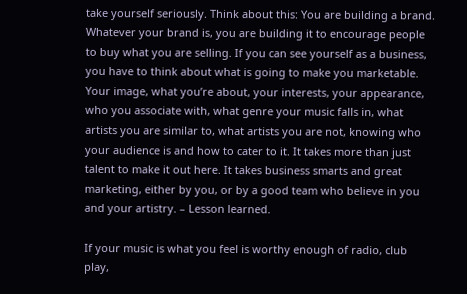take yourself seriously. Think about this: You are building a brand. Whatever your brand is, you are building it to encourage people to buy what you are selling. If you can see yourself as a business, you have to think about what is going to make you marketable. Your image, what you’re about, your interests, your appearance, who you associate with, what genre your music falls in, what artists you are similar to, what artists you are not, knowing who your audience is and how to cater to it. It takes more than just talent to make it out here. It takes business smarts and great marketing, either by you, or by a good team who believe in you and your artistry. – Lesson learned.

If your music is what you feel is worthy enough of radio, club play,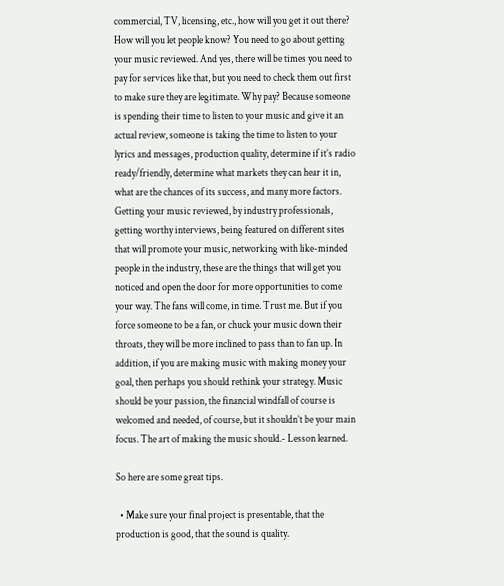commercial, TV, licensing, etc., how will you get it out there? How will you let people know? You need to go about getting your music reviewed. And yes, there will be times you need to pay for services like that, but you need to check them out first to make sure they are legitimate. Why pay? Because someone is spending their time to listen to your music and give it an actual review, someone is taking the time to listen to your lyrics and messages, production quality, determine if it’s radio ready/friendly, determine what markets they can hear it in, what are the chances of its success, and many more factors. Getting your music reviewed, by industry professionals, getting worthy interviews, being featured on different sites that will promote your music, networking with like-minded people in the industry, these are the things that will get you noticed and open the door for more opportunities to come your way. The fans will come, in time. Trust me. But if you force someone to be a fan, or chuck your music down their throats, they will be more inclined to pass than to fan up. In addition, if you are making music with making money your goal, then perhaps you should rethink your strategy. Music should be your passion, the financial windfall of course is welcomed and needed, of course, but it shouldn’t be your main focus. The art of making the music should.- Lesson learned.

So here are some great tips.

  • Make sure your final project is presentable, that the production is good, that the sound is quality.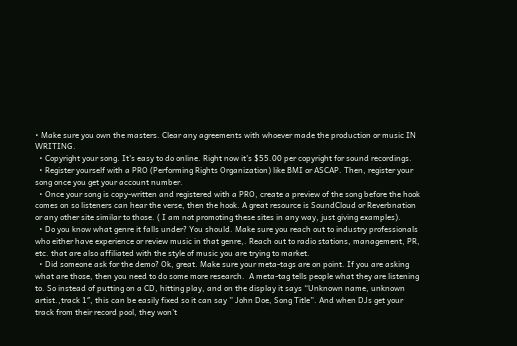• Make sure you own the masters. Clear any agreements with whoever made the production or music IN WRITING.
  • Copyright your song. It’s easy to do online. Right now it’s $55.00 per copyright for sound recordings.
  • Register yourself with a PRO (Performing Rights Organization) like BMI or ASCAP. Then, register your song once you get your account number.
  • Once your song is copy-written and registered with a PRO, create a preview of the song before the hook comes on so listeners can hear the verse, then the hook. A great resource is SoundCloud or Reverbnation or any other site similar to those. ( I am not promoting these sites in any way, just giving examples).
  • Do you know what genre it falls under? You should. Make sure you reach out to industry professionals who either have experience or review music in that genre,. Reach out to radio stations, management, PR, etc. that are also affiliated with the style of music you are trying to market.
  • Did someone ask for the demo? Ok, great. Make sure your meta-tags are on point. If you are asking what are those, then you need to do some more research.  A meta-tag tells people what they are listening to. So instead of putting on a CD, hitting play, and on the display it says “Unknown name, unknown artist.,track 1″, this can be easily fixed so it can say ” John Doe, Song Title”. And when DJs get your track from their record pool, they won’t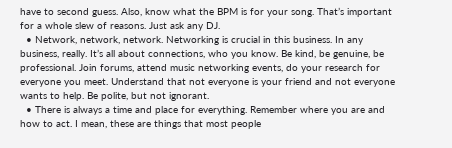have to second guess. Also, know what the BPM is for your song. That’s important for a whole slew of reasons. Just ask any DJ.
  • Network, network, network. Networking is crucial in this business. In any business, really. It’s all about connections, who you know. Be kind, be genuine, be professional. Join forums, attend music networking events, do your research for everyone you meet. Understand that not everyone is your friend and not everyone wants to help. Be polite, but not ignorant.
  • There is always a time and place for everything. Remember where you are and how to act. I mean, these are things that most people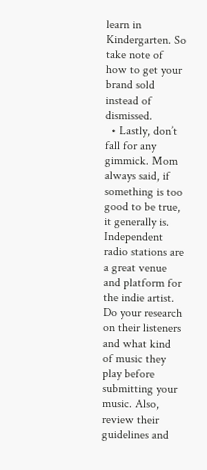learn in Kindergarten. So take note of how to get your brand sold instead of dismissed.
  • Lastly, don’t fall for any gimmick. Mom always said, if something is too good to be true, it generally is. Independent radio stations are a great venue and platform for the indie artist. Do your research on their listeners and what kind of music they play before submitting your music. Also, review their guidelines and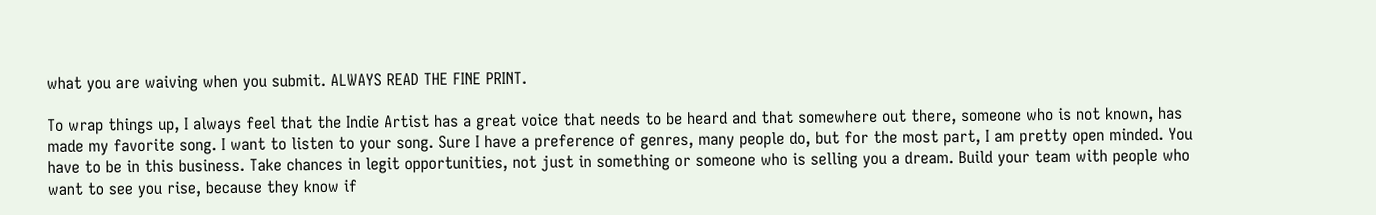what you are waiving when you submit. ALWAYS READ THE FINE PRINT.

To wrap things up, I always feel that the Indie Artist has a great voice that needs to be heard and that somewhere out there, someone who is not known, has made my favorite song. I want to listen to your song. Sure I have a preference of genres, many people do, but for the most part, I am pretty open minded. You have to be in this business. Take chances in legit opportunities, not just in something or someone who is selling you a dream. Build your team with people who want to see you rise, because they know if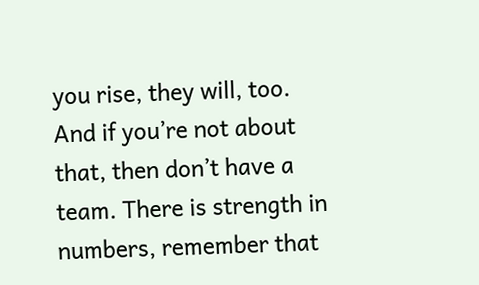you rise, they will, too. And if you’re not about that, then don’t have a team. There is strength in numbers, remember that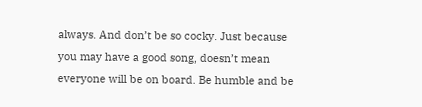always. And don’t be so cocky. Just because you may have a good song, doesn’t mean everyone will be on board. Be humble and be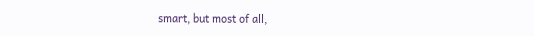smart, but most of all,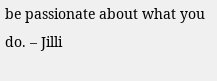be passionate about what you do. – Jilli